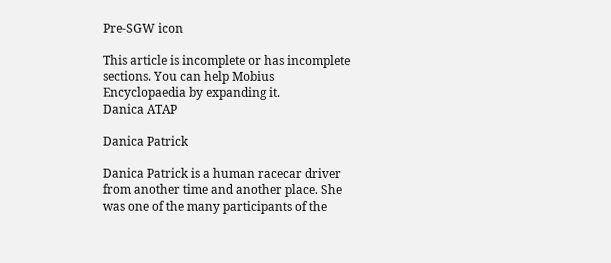Pre-SGW icon

This article is incomplete or has incomplete sections. You can help Mobius Encyclopaedia by expanding it.
Danica ATAP

Danica Patrick

Danica Patrick is a human racecar driver from another time and another place. She was one of the many participants of the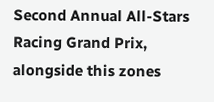Second Annual All-Stars Racing Grand Prix, alongside this zones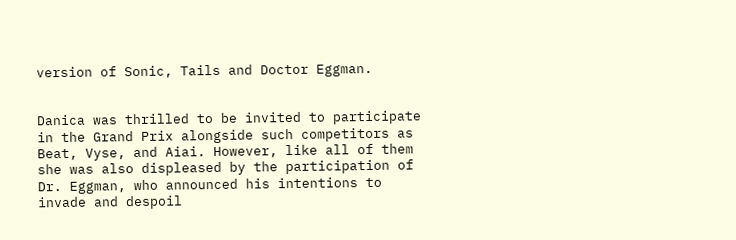version of Sonic, Tails and Doctor Eggman.


Danica was thrilled to be invited to participate in the Grand Prix alongside such competitors as Beat, Vyse, and Aiai. However, like all of them she was also displeased by the participation of Dr. Eggman, who announced his intentions to invade and despoil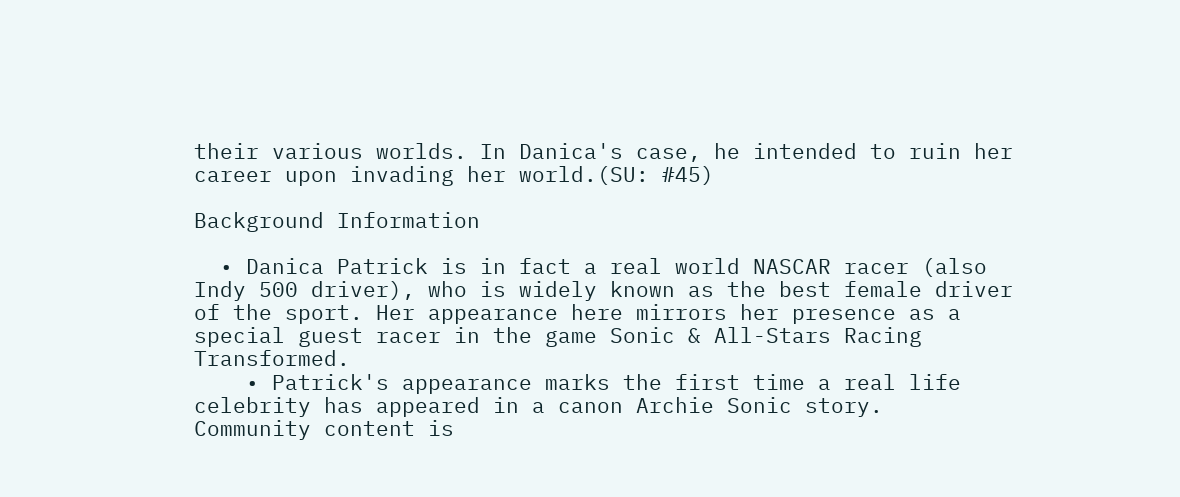their various worlds. In Danica's case, he intended to ruin her career upon invading her world.(SU: #45)

Background Information

  • Danica Patrick is in fact a real world NASCAR racer (also Indy 500 driver), who is widely known as the best female driver of the sport. Her appearance here mirrors her presence as a special guest racer in the game Sonic & All-Stars Racing Transformed.
    • Patrick's appearance marks the first time a real life celebrity has appeared in a canon Archie Sonic story.
Community content is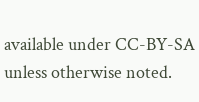available under CC-BY-SA unless otherwise noted.